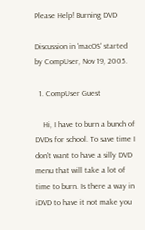Please Help! Burning DVD

Discussion in 'macOS' started by CompUser, Nov 19, 2005.

  1. CompUser Guest

    Hi, I have to burn a bunch of DVDs for school. To save time I don't want to have a silly DVD menu that will take a lot of time to burn. Is there a way in iDVD to have it not make you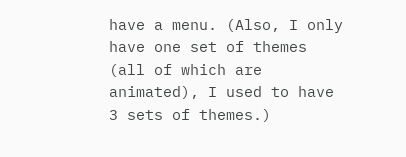have a menu. (Also, I only have one set of themes (all of which are animated), I used to have 3 sets of themes.)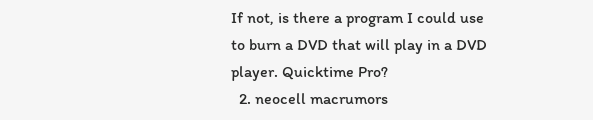If not, is there a program I could use to burn a DVD that will play in a DVD player. Quicktime Pro?
  2. neocell macrumors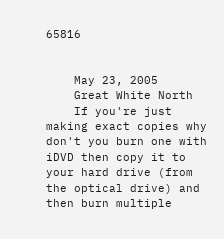65816


    May 23, 2005
    Great White North
    If you're just making exact copies why don't you burn one with iDVD then copy it to your hard drive (from the optical drive) and then burn multiple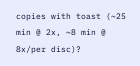copies with toast (~25 min @ 2x, ~8 min @ 8x/per disc)?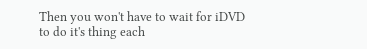Then you won't have to wait for iDVD to do it's thing each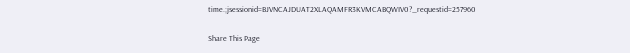time.;jsessionid=BJVNCAJDUAT2XLAQAMFR3KVMCABQWIV0?_requestid=257960

Share This Page